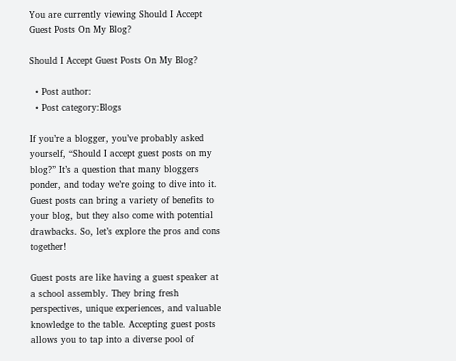You are currently viewing Should I Accept Guest Posts On My Blog?

Should I Accept Guest Posts On My Blog?

  • Post author:
  • Post category:Blogs

If you’re a blogger, you’ve probably asked yourself, “Should I accept guest posts on my blog?” It’s a question that many bloggers ponder, and today we’re going to dive into it. Guest posts can bring a variety of benefits to your blog, but they also come with potential drawbacks. So, let’s explore the pros and cons together!

Guest posts are like having a guest speaker at a school assembly. They bring fresh perspectives, unique experiences, and valuable knowledge to the table. Accepting guest posts allows you to tap into a diverse pool of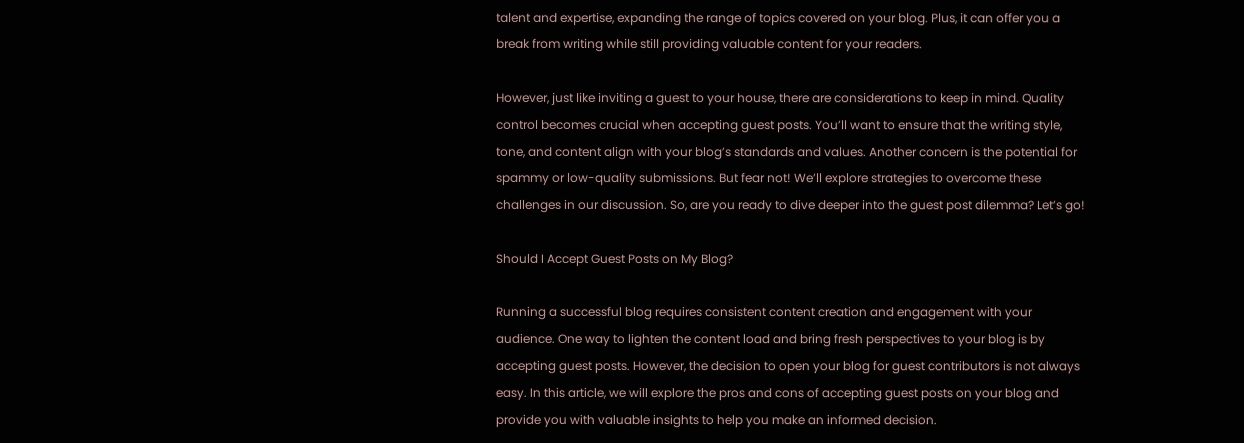talent and expertise, expanding the range of topics covered on your blog. Plus, it can offer you a break from writing while still providing valuable content for your readers.

However, just like inviting a guest to your house, there are considerations to keep in mind. Quality control becomes crucial when accepting guest posts. You’ll want to ensure that the writing style, tone, and content align with your blog’s standards and values. Another concern is the potential for spammy or low-quality submissions. But fear not! We’ll explore strategies to overcome these challenges in our discussion. So, are you ready to dive deeper into the guest post dilemma? Let’s go!

Should I Accept Guest Posts on My Blog?

Running a successful blog requires consistent content creation and engagement with your audience. One way to lighten the content load and bring fresh perspectives to your blog is by accepting guest posts. However, the decision to open your blog for guest contributors is not always easy. In this article, we will explore the pros and cons of accepting guest posts on your blog and provide you with valuable insights to help you make an informed decision.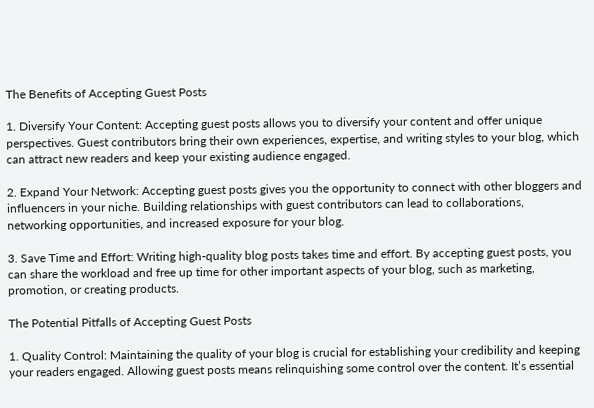The Benefits of Accepting Guest Posts

1. Diversify Your Content: Accepting guest posts allows you to diversify your content and offer unique perspectives. Guest contributors bring their own experiences, expertise, and writing styles to your blog, which can attract new readers and keep your existing audience engaged.

2. Expand Your Network: Accepting guest posts gives you the opportunity to connect with other bloggers and influencers in your niche. Building relationships with guest contributors can lead to collaborations, networking opportunities, and increased exposure for your blog.

3. Save Time and Effort: Writing high-quality blog posts takes time and effort. By accepting guest posts, you can share the workload and free up time for other important aspects of your blog, such as marketing, promotion, or creating products.

The Potential Pitfalls of Accepting Guest Posts

1. Quality Control: Maintaining the quality of your blog is crucial for establishing your credibility and keeping your readers engaged. Allowing guest posts means relinquishing some control over the content. It’s essential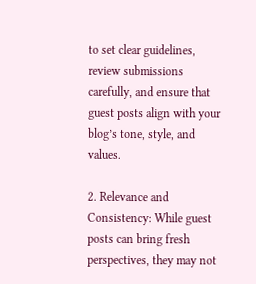to set clear guidelines, review submissions carefully, and ensure that guest posts align with your blog’s tone, style, and values.

2. Relevance and Consistency: While guest posts can bring fresh perspectives, they may not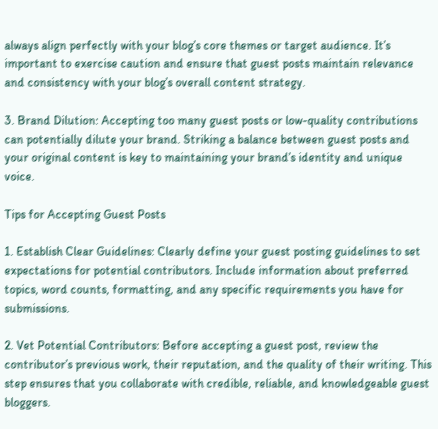always align perfectly with your blog’s core themes or target audience. It’s important to exercise caution and ensure that guest posts maintain relevance and consistency with your blog’s overall content strategy.

3. Brand Dilution: Accepting too many guest posts or low-quality contributions can potentially dilute your brand. Striking a balance between guest posts and your original content is key to maintaining your brand’s identity and unique voice.

Tips for Accepting Guest Posts

1. Establish Clear Guidelines: Clearly define your guest posting guidelines to set expectations for potential contributors. Include information about preferred topics, word counts, formatting, and any specific requirements you have for submissions.

2. Vet Potential Contributors: Before accepting a guest post, review the contributor’s previous work, their reputation, and the quality of their writing. This step ensures that you collaborate with credible, reliable, and knowledgeable guest bloggers.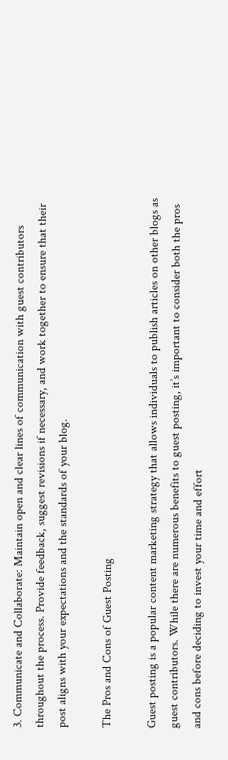3. Communicate and Collaborate: Maintain open and clear lines of communication with guest contributors throughout the process. Provide feedback, suggest revisions if necessary, and work together to ensure that their post aligns with your expectations and the standards of your blog.

The Pros and Cons of Guest Posting

Guest posting is a popular content marketing strategy that allows individuals to publish articles on other blogs as guest contributors. While there are numerous benefits to guest posting, it’s important to consider both the pros and cons before deciding to invest your time and effort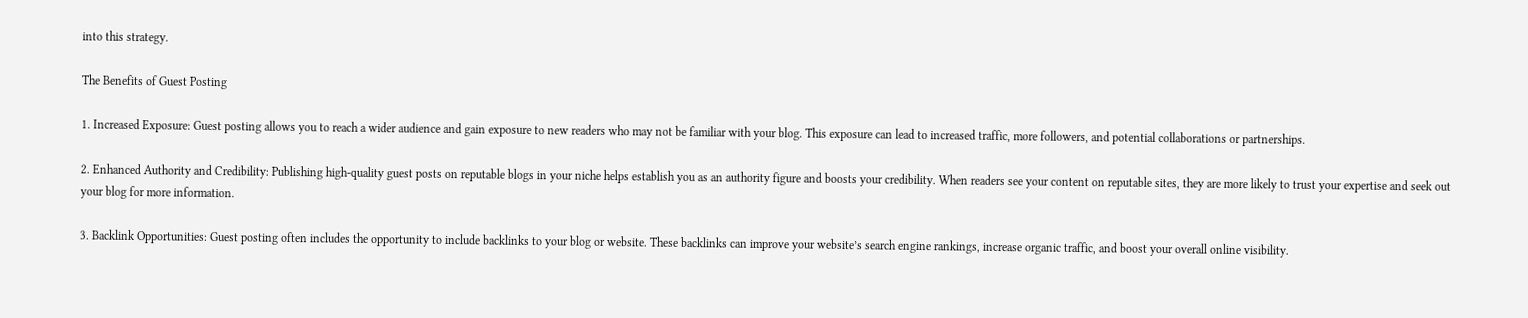into this strategy.

The Benefits of Guest Posting

1. Increased Exposure: Guest posting allows you to reach a wider audience and gain exposure to new readers who may not be familiar with your blog. This exposure can lead to increased traffic, more followers, and potential collaborations or partnerships.

2. Enhanced Authority and Credibility: Publishing high-quality guest posts on reputable blogs in your niche helps establish you as an authority figure and boosts your credibility. When readers see your content on reputable sites, they are more likely to trust your expertise and seek out your blog for more information.

3. Backlink Opportunities: Guest posting often includes the opportunity to include backlinks to your blog or website. These backlinks can improve your website’s search engine rankings, increase organic traffic, and boost your overall online visibility.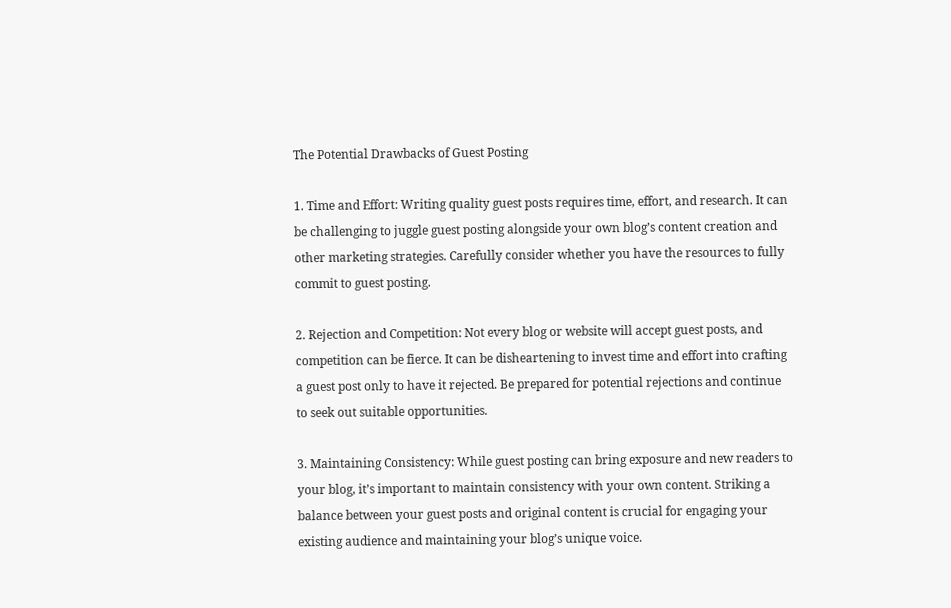The Potential Drawbacks of Guest Posting

1. Time and Effort: Writing quality guest posts requires time, effort, and research. It can be challenging to juggle guest posting alongside your own blog’s content creation and other marketing strategies. Carefully consider whether you have the resources to fully commit to guest posting.

2. Rejection and Competition: Not every blog or website will accept guest posts, and competition can be fierce. It can be disheartening to invest time and effort into crafting a guest post only to have it rejected. Be prepared for potential rejections and continue to seek out suitable opportunities.

3. Maintaining Consistency: While guest posting can bring exposure and new readers to your blog, it’s important to maintain consistency with your own content. Striking a balance between your guest posts and original content is crucial for engaging your existing audience and maintaining your blog’s unique voice.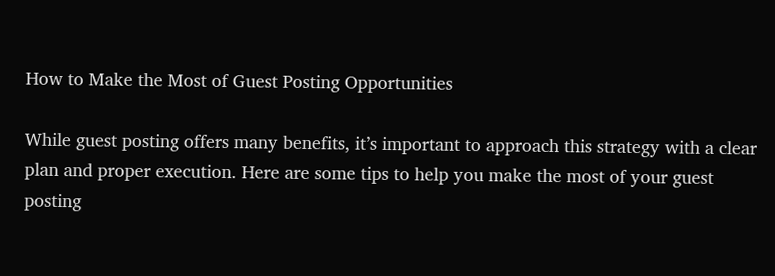How to Make the Most of Guest Posting Opportunities

While guest posting offers many benefits, it’s important to approach this strategy with a clear plan and proper execution. Here are some tips to help you make the most of your guest posting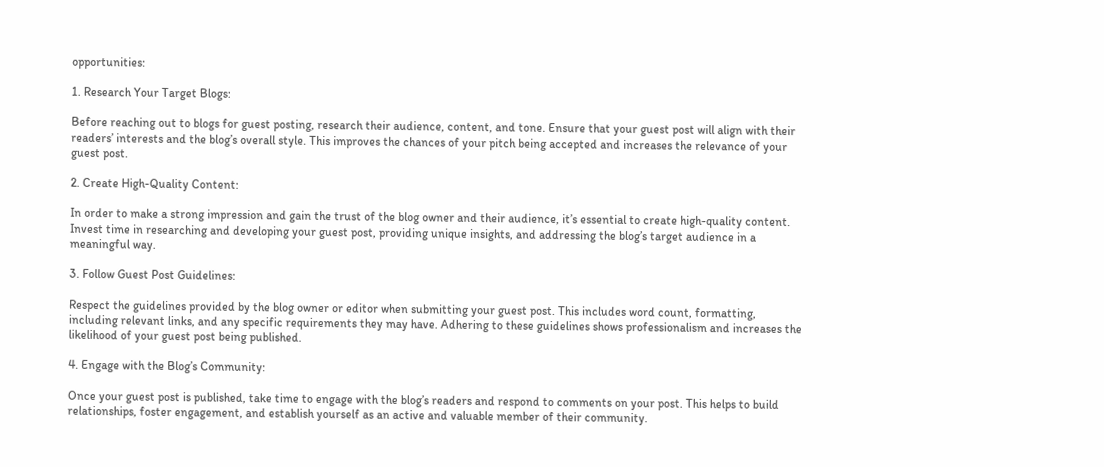opportunities:

1. Research Your Target Blogs:

Before reaching out to blogs for guest posting, research their audience, content, and tone. Ensure that your guest post will align with their readers’ interests and the blog’s overall style. This improves the chances of your pitch being accepted and increases the relevance of your guest post.

2. Create High-Quality Content:

In order to make a strong impression and gain the trust of the blog owner and their audience, it’s essential to create high-quality content. Invest time in researching and developing your guest post, providing unique insights, and addressing the blog’s target audience in a meaningful way.

3. Follow Guest Post Guidelines:

Respect the guidelines provided by the blog owner or editor when submitting your guest post. This includes word count, formatting, including relevant links, and any specific requirements they may have. Adhering to these guidelines shows professionalism and increases the likelihood of your guest post being published.

4. Engage with the Blog’s Community:

Once your guest post is published, take time to engage with the blog’s readers and respond to comments on your post. This helps to build relationships, foster engagement, and establish yourself as an active and valuable member of their community.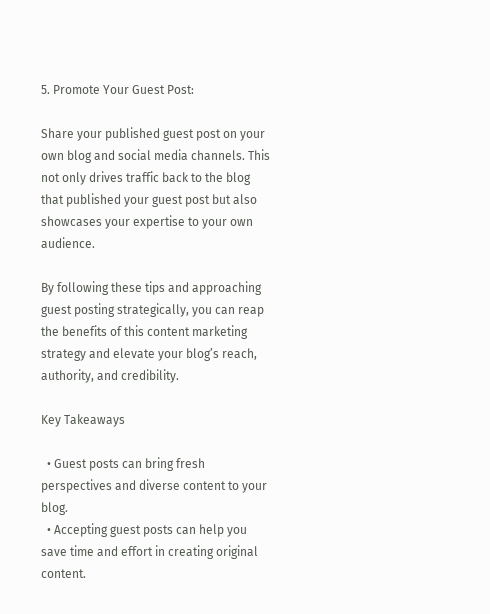5. Promote Your Guest Post:

Share your published guest post on your own blog and social media channels. This not only drives traffic back to the blog that published your guest post but also showcases your expertise to your own audience.

By following these tips and approaching guest posting strategically, you can reap the benefits of this content marketing strategy and elevate your blog’s reach, authority, and credibility.

Key Takeaways

  • Guest posts can bring fresh perspectives and diverse content to your blog.
  • Accepting guest posts can help you save time and effort in creating original content.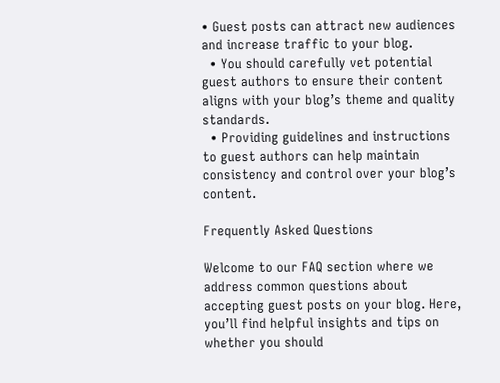• Guest posts can attract new audiences and increase traffic to your blog.
  • You should carefully vet potential guest authors to ensure their content aligns with your blog’s theme and quality standards.
  • Providing guidelines and instructions to guest authors can help maintain consistency and control over your blog’s content.

Frequently Asked Questions

Welcome to our FAQ section where we address common questions about accepting guest posts on your blog. Here, you’ll find helpful insights and tips on whether you should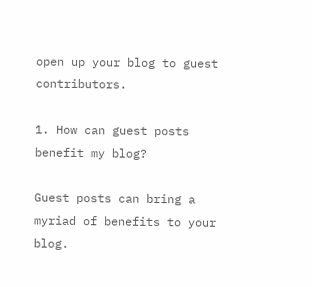open up your blog to guest contributors.

1. How can guest posts benefit my blog?

Guest posts can bring a myriad of benefits to your blog.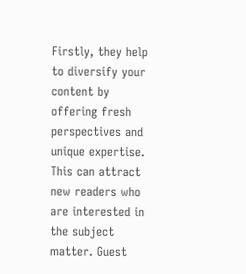Firstly, they help to diversify your content by offering fresh perspectives and unique expertise. This can attract new readers who are interested in the subject matter. Guest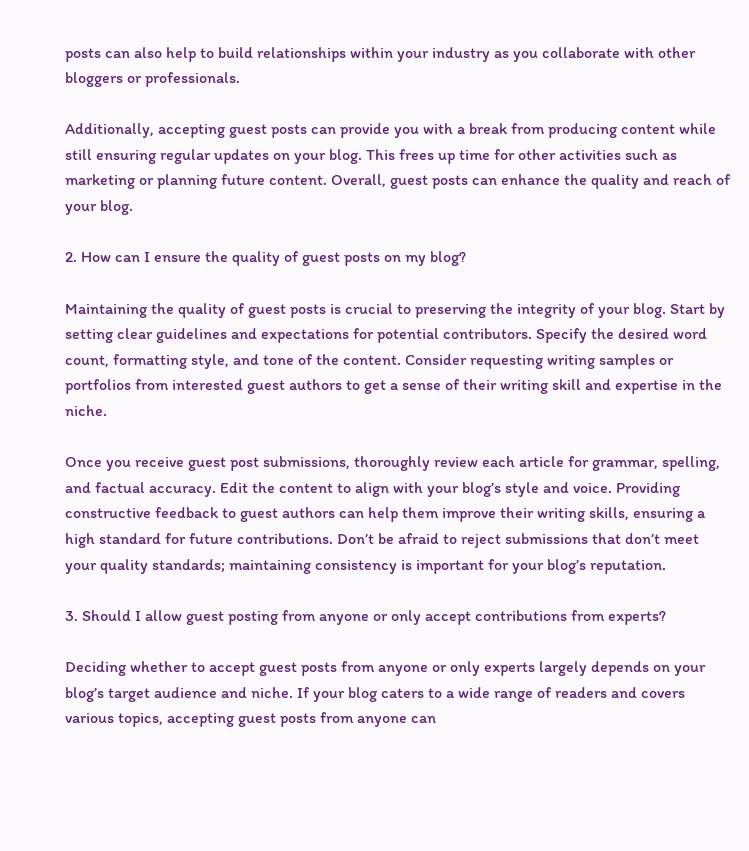posts can also help to build relationships within your industry as you collaborate with other bloggers or professionals.

Additionally, accepting guest posts can provide you with a break from producing content while still ensuring regular updates on your blog. This frees up time for other activities such as marketing or planning future content. Overall, guest posts can enhance the quality and reach of your blog.

2. How can I ensure the quality of guest posts on my blog?

Maintaining the quality of guest posts is crucial to preserving the integrity of your blog. Start by setting clear guidelines and expectations for potential contributors. Specify the desired word count, formatting style, and tone of the content. Consider requesting writing samples or portfolios from interested guest authors to get a sense of their writing skill and expertise in the niche.

Once you receive guest post submissions, thoroughly review each article for grammar, spelling, and factual accuracy. Edit the content to align with your blog’s style and voice. Providing constructive feedback to guest authors can help them improve their writing skills, ensuring a high standard for future contributions. Don’t be afraid to reject submissions that don’t meet your quality standards; maintaining consistency is important for your blog’s reputation.

3. Should I allow guest posting from anyone or only accept contributions from experts?

Deciding whether to accept guest posts from anyone or only experts largely depends on your blog’s target audience and niche. If your blog caters to a wide range of readers and covers various topics, accepting guest posts from anyone can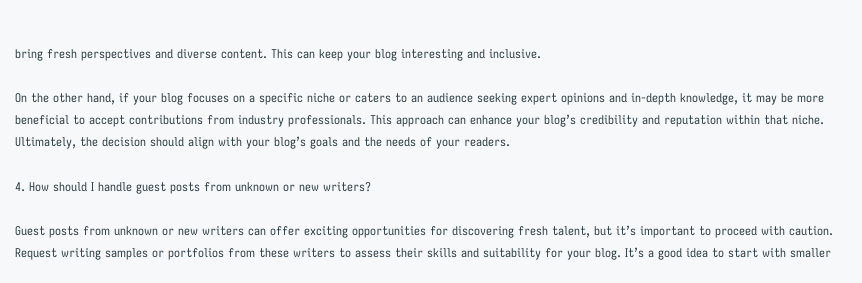bring fresh perspectives and diverse content. This can keep your blog interesting and inclusive.

On the other hand, if your blog focuses on a specific niche or caters to an audience seeking expert opinions and in-depth knowledge, it may be more beneficial to accept contributions from industry professionals. This approach can enhance your blog’s credibility and reputation within that niche. Ultimately, the decision should align with your blog’s goals and the needs of your readers.

4. How should I handle guest posts from unknown or new writers?

Guest posts from unknown or new writers can offer exciting opportunities for discovering fresh talent, but it’s important to proceed with caution. Request writing samples or portfolios from these writers to assess their skills and suitability for your blog. It’s a good idea to start with smaller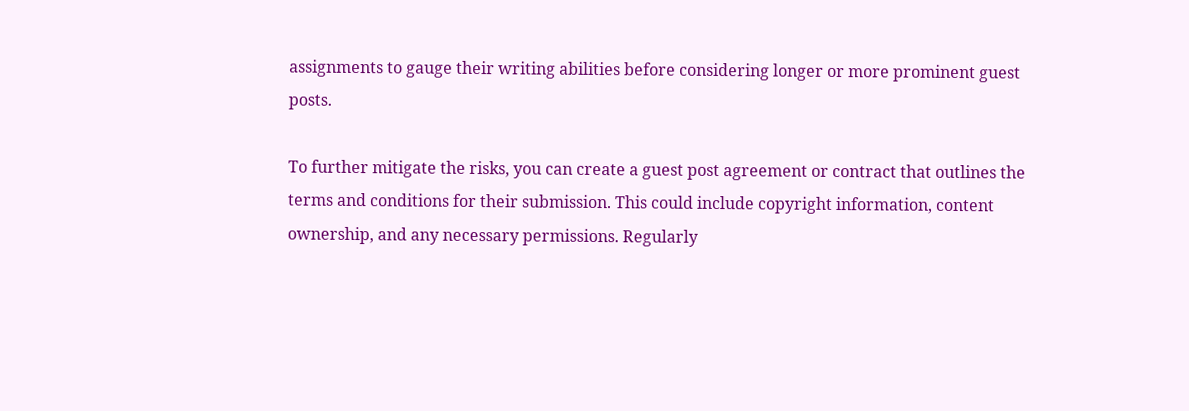assignments to gauge their writing abilities before considering longer or more prominent guest posts.

To further mitigate the risks, you can create a guest post agreement or contract that outlines the terms and conditions for their submission. This could include copyright information, content ownership, and any necessary permissions. Regularly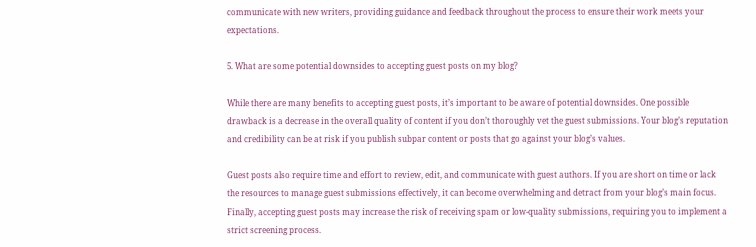communicate with new writers, providing guidance and feedback throughout the process to ensure their work meets your expectations.

5. What are some potential downsides to accepting guest posts on my blog?

While there are many benefits to accepting guest posts, it’s important to be aware of potential downsides. One possible drawback is a decrease in the overall quality of content if you don’t thoroughly vet the guest submissions. Your blog’s reputation and credibility can be at risk if you publish subpar content or posts that go against your blog’s values.

Guest posts also require time and effort to review, edit, and communicate with guest authors. If you are short on time or lack the resources to manage guest submissions effectively, it can become overwhelming and detract from your blog’s main focus. Finally, accepting guest posts may increase the risk of receiving spam or low-quality submissions, requiring you to implement a strict screening process.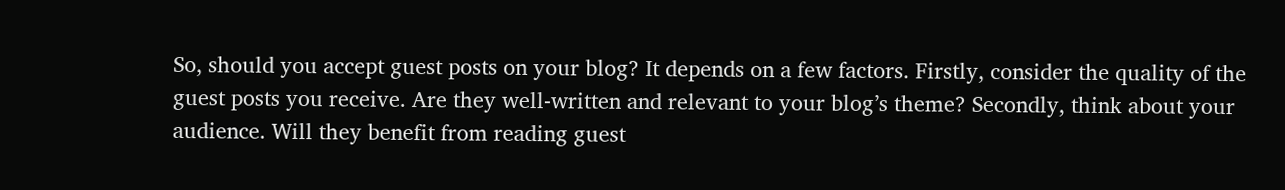So, should you accept guest posts on your blog? It depends on a few factors. Firstly, consider the quality of the guest posts you receive. Are they well-written and relevant to your blog’s theme? Secondly, think about your audience. Will they benefit from reading guest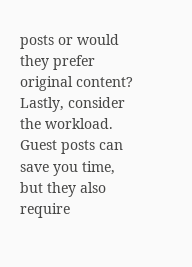posts or would they prefer original content? Lastly, consider the workload. Guest posts can save you time, but they also require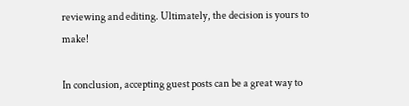reviewing and editing. Ultimately, the decision is yours to make!

In conclusion, accepting guest posts can be a great way to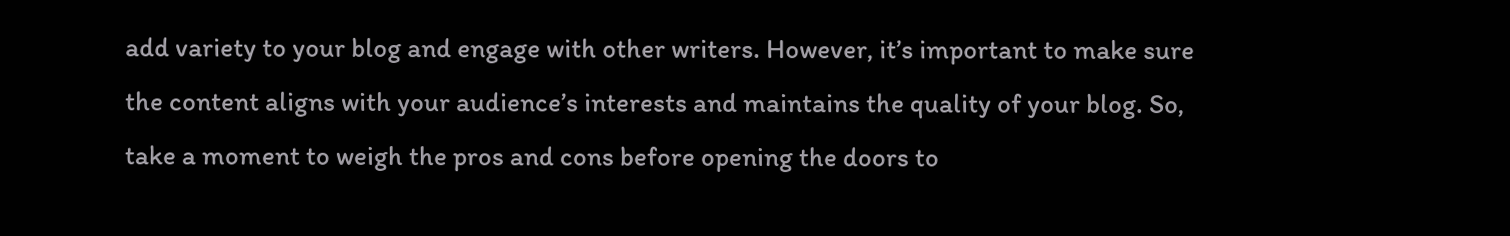add variety to your blog and engage with other writers. However, it’s important to make sure the content aligns with your audience’s interests and maintains the quality of your blog. So, take a moment to weigh the pros and cons before opening the doors to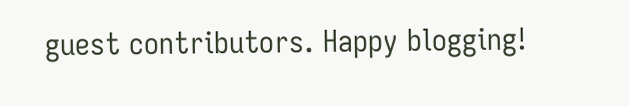guest contributors. Happy blogging!